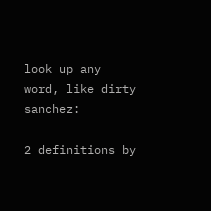look up any word, like dirty sanchez:

2 definitions by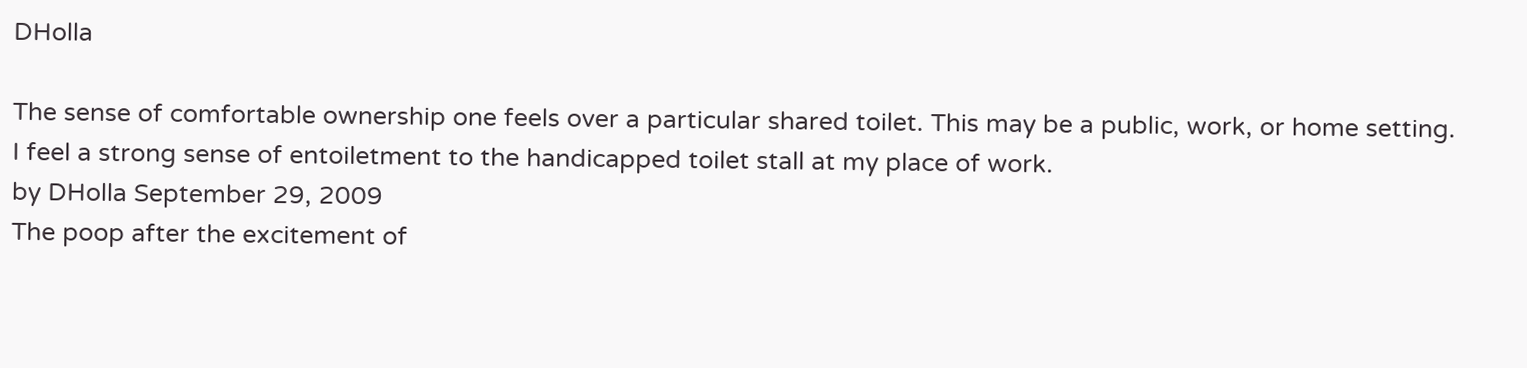DHolla

The sense of comfortable ownership one feels over a particular shared toilet. This may be a public, work, or home setting.
I feel a strong sense of entoiletment to the handicapped toilet stall at my place of work.
by DHolla September 29, 2009
The poop after the excitement of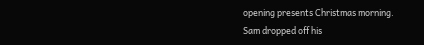opening presents Christmas morning.
Sam dropped off his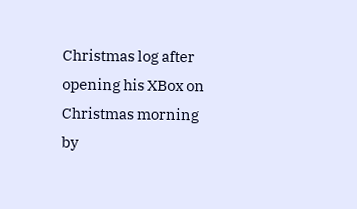Christmas log after opening his XBox on Christmas morning
by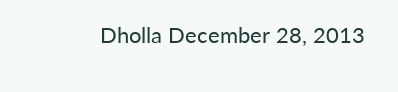Dholla December 28, 2013